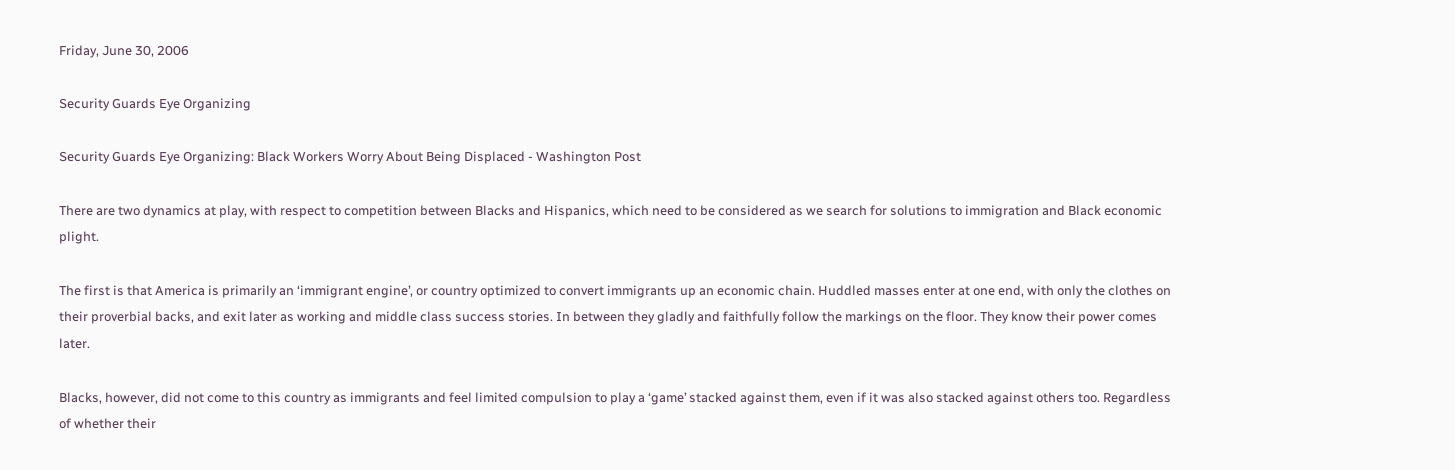Friday, June 30, 2006

Security Guards Eye Organizing

Security Guards Eye Organizing: Black Workers Worry About Being Displaced - Washington Post

There are two dynamics at play, with respect to competition between Blacks and Hispanics, which need to be considered as we search for solutions to immigration and Black economic plight.

The first is that America is primarily an ‘immigrant engine’, or country optimized to convert immigrants up an economic chain. Huddled masses enter at one end, with only the clothes on their proverbial backs, and exit later as working and middle class success stories. In between they gladly and faithfully follow the markings on the floor. They know their power comes later.

Blacks, however, did not come to this country as immigrants and feel limited compulsion to play a ‘game’ stacked against them, even if it was also stacked against others too. Regardless of whether their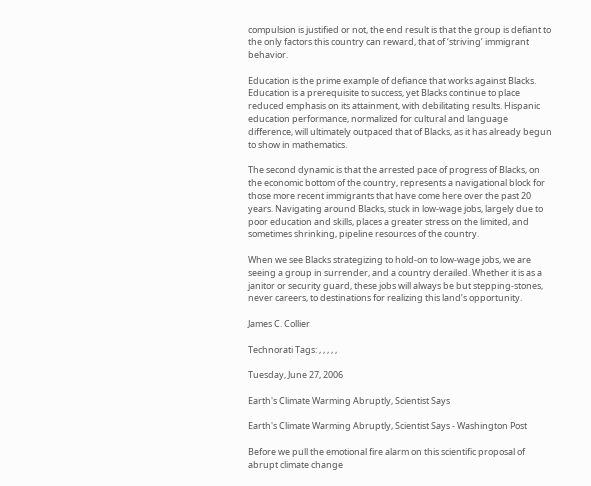compulsion is justified or not, the end result is that the group is defiant to the only factors this country can reward, that of ‘striving’ immigrant behavior.

Education is the prime example of defiance that works against Blacks. Education is a prerequisite to success, yet Blacks continue to place reduced emphasis on its attainment, with debilitating results. Hispanic education performance, normalized for cultural and language difference, will ultimately outpaced that of Blacks, as it has already begun to show in mathematics.

The second dynamic is that the arrested pace of progress of Blacks, on the economic bottom of the country, represents a navigational block for those more recent immigrants that have come here over the past 20 years. Navigating around Blacks, stuck in low-wage jobs, largely due to poor education and skills, places a greater stress on the limited, and sometimes shrinking, pipeline resources of the country.

When we see Blacks strategizing to hold-on to low-wage jobs, we are seeing a group in surrender, and a country derailed. Whether it is as a janitor or security guard, these jobs will always be but stepping-stones, never careers, to destinations for realizing this land’s opportunity.

James C. Collier

Technorati Tags: , , , , ,

Tuesday, June 27, 2006

Earth's Climate Warming Abruptly, Scientist Says

Earth's Climate Warming Abruptly, Scientist Says - Washington Post

Before we pull the emotional fire alarm on this scientific proposal of abrupt climate change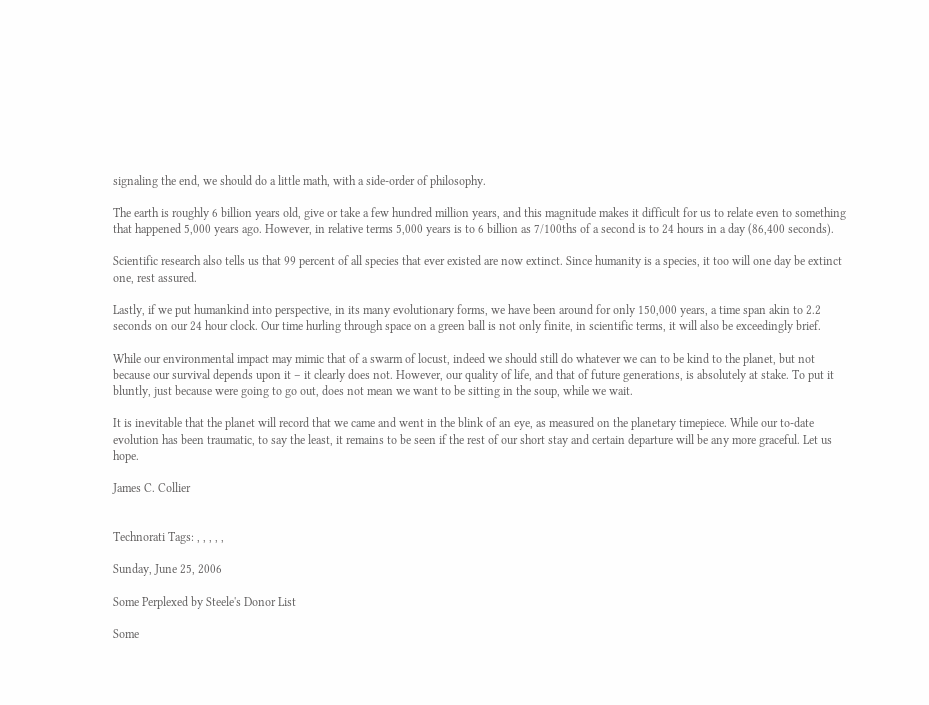signaling the end, we should do a little math, with a side-order of philosophy.

The earth is roughly 6 billion years old, give or take a few hundred million years, and this magnitude makes it difficult for us to relate even to something that happened 5,000 years ago. However, in relative terms 5,000 years is to 6 billion as 7/100ths of a second is to 24 hours in a day (86,400 seconds).

Scientific research also tells us that 99 percent of all species that ever existed are now extinct. Since humanity is a species, it too will one day be extinct one, rest assured.

Lastly, if we put humankind into perspective, in its many evolutionary forms, we have been around for only 150,000 years, a time span akin to 2.2 seconds on our 24 hour clock. Our time hurling through space on a green ball is not only finite, in scientific terms, it will also be exceedingly brief.

While our environmental impact may mimic that of a swarm of locust, indeed we should still do whatever we can to be kind to the planet, but not because our survival depends upon it – it clearly does not. However, our quality of life, and that of future generations, is absolutely at stake. To put it bluntly, just because were going to go out, does not mean we want to be sitting in the soup, while we wait.

It is inevitable that the planet will record that we came and went in the blink of an eye, as measured on the planetary timepiece. While our to-date evolution has been traumatic, to say the least, it remains to be seen if the rest of our short stay and certain departure will be any more graceful. Let us hope.

James C. Collier


Technorati Tags: , , , , ,

Sunday, June 25, 2006

Some Perplexed by Steele's Donor List

Some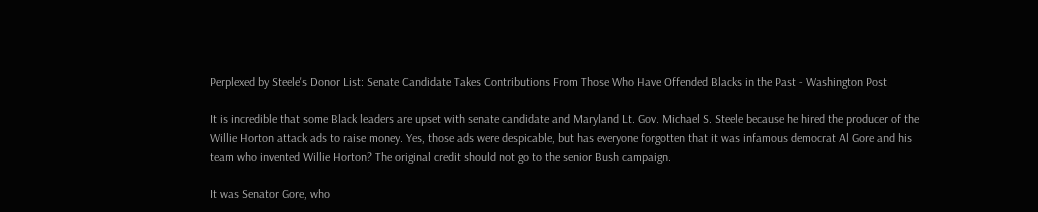Perplexed by Steele's Donor List: Senate Candidate Takes Contributions From Those Who Have Offended Blacks in the Past - Washington Post

It is incredible that some Black leaders are upset with senate candidate and Maryland Lt. Gov. Michael S. Steele because he hired the producer of the Willie Horton attack ads to raise money. Yes, those ads were despicable, but has everyone forgotten that it was infamous democrat Al Gore and his team who invented Willie Horton? The original credit should not go to the senior Bush campaign.

It was Senator Gore, who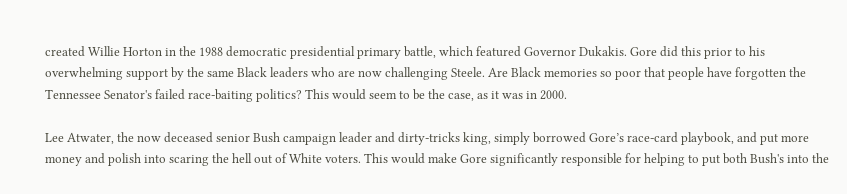created Willie Horton in the 1988 democratic presidential primary battle, which featured Governor Dukakis. Gore did this prior to his overwhelming support by the same Black leaders who are now challenging Steele. Are Black memories so poor that people have forgotten the Tennessee Senator's failed race-baiting politics? This would seem to be the case, as it was in 2000.

Lee Atwater, the now deceased senior Bush campaign leader and dirty-tricks king, simply borrowed Gore’s race-card playbook, and put more money and polish into scaring the hell out of White voters. This would make Gore significantly responsible for helping to put both Bush's into the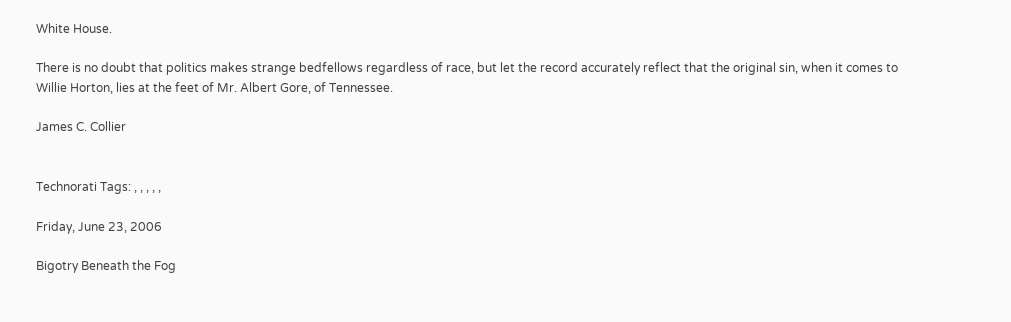White House.

There is no doubt that politics makes strange bedfellows regardless of race, but let the record accurately reflect that the original sin, when it comes to Willie Horton, lies at the feet of Mr. Albert Gore, of Tennessee.

James C. Collier


Technorati Tags: , , , , ,

Friday, June 23, 2006

Bigotry Beneath the Fog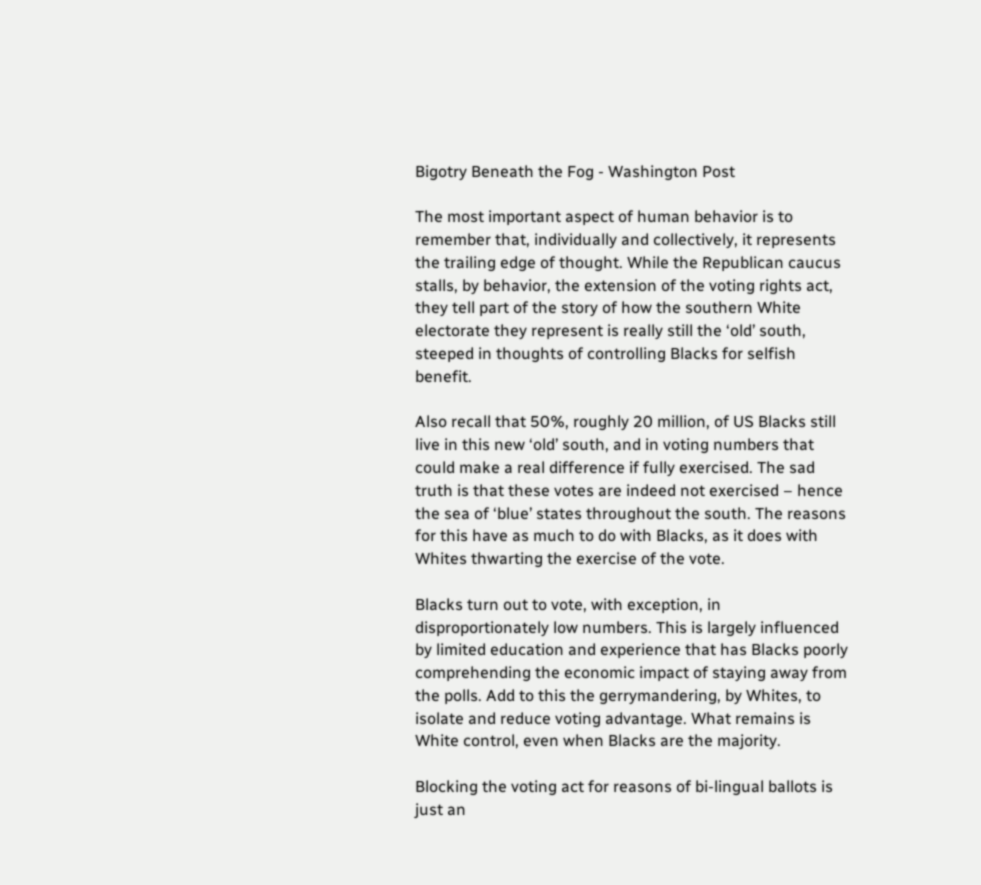Bigotry Beneath the Fog - Washington Post

The most important aspect of human behavior is to remember that, individually and collectively, it represents the trailing edge of thought. While the Republican caucus stalls, by behavior, the extension of the voting rights act, they tell part of the story of how the southern White electorate they represent is really still the ‘old’ south, steeped in thoughts of controlling Blacks for selfish benefit.

Also recall that 50%, roughly 20 million, of US Blacks still live in this new ‘old’ south, and in voting numbers that could make a real difference if fully exercised. The sad truth is that these votes are indeed not exercised – hence the sea of ‘blue’ states throughout the south. The reasons for this have as much to do with Blacks, as it does with Whites thwarting the exercise of the vote.

Blacks turn out to vote, with exception, in disproportionately low numbers. This is largely influenced by limited education and experience that has Blacks poorly comprehending the economic impact of staying away from the polls. Add to this the gerrymandering, by Whites, to isolate and reduce voting advantage. What remains is White control, even when Blacks are the majority.

Blocking the voting act for reasons of bi-lingual ballots is just an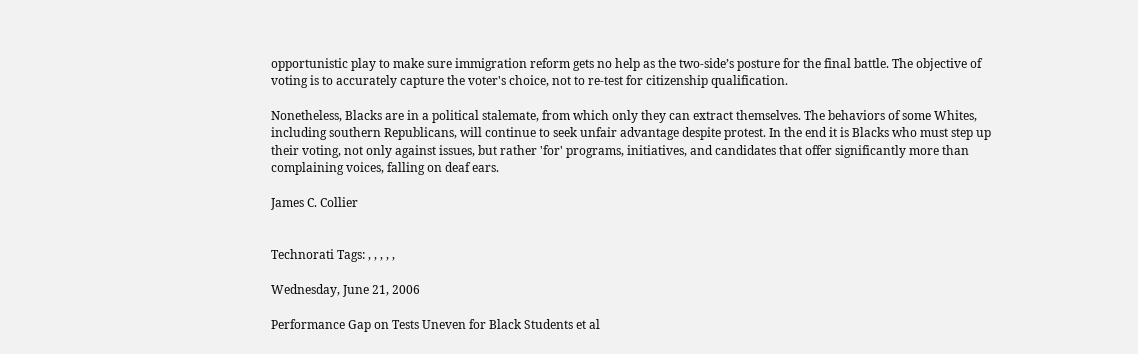opportunistic play to make sure immigration reform gets no help as the two-side’s posture for the final battle. The objective of voting is to accurately capture the voter's choice, not to re-test for citizenship qualification.

Nonetheless, Blacks are in a political stalemate, from which only they can extract themselves. The behaviors of some Whites, including southern Republicans, will continue to seek unfair advantage despite protest. In the end it is Blacks who must step up their voting, not only against issues, but rather 'for' programs, initiatives, and candidates that offer significantly more than complaining voices, falling on deaf ears.

James C. Collier


Technorati Tags: , , , , ,

Wednesday, June 21, 2006

Performance Gap on Tests Uneven for Black Students et al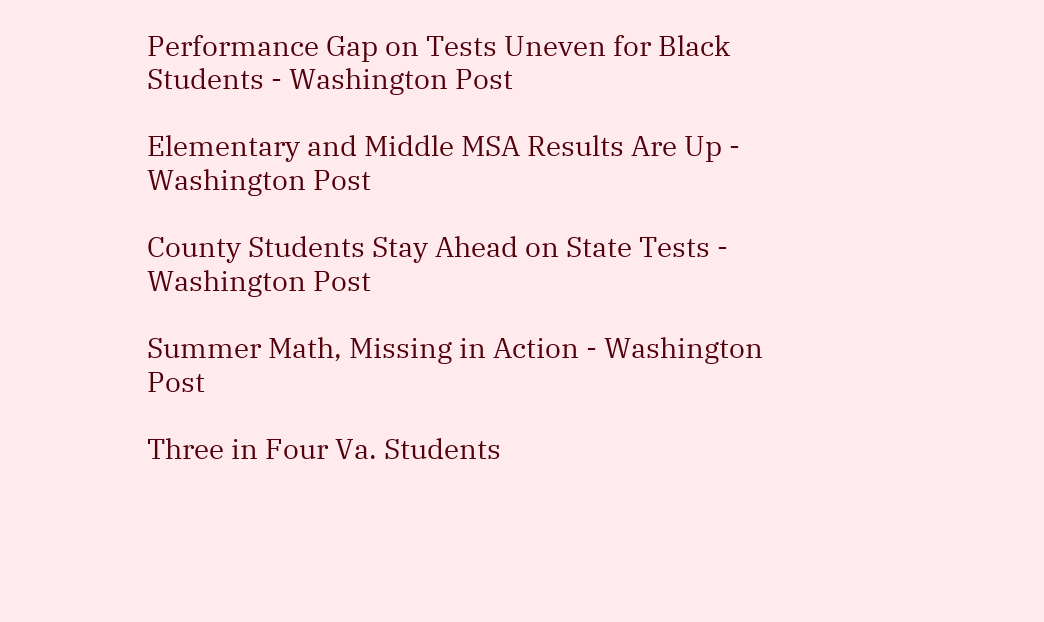Performance Gap on Tests Uneven for Black Students - Washington Post

Elementary and Middle MSA Results Are Up - Washington Post

County Students Stay Ahead on State Tests - Washington Post

Summer Math, Missing in Action - Washington Post

Three in Four Va. Students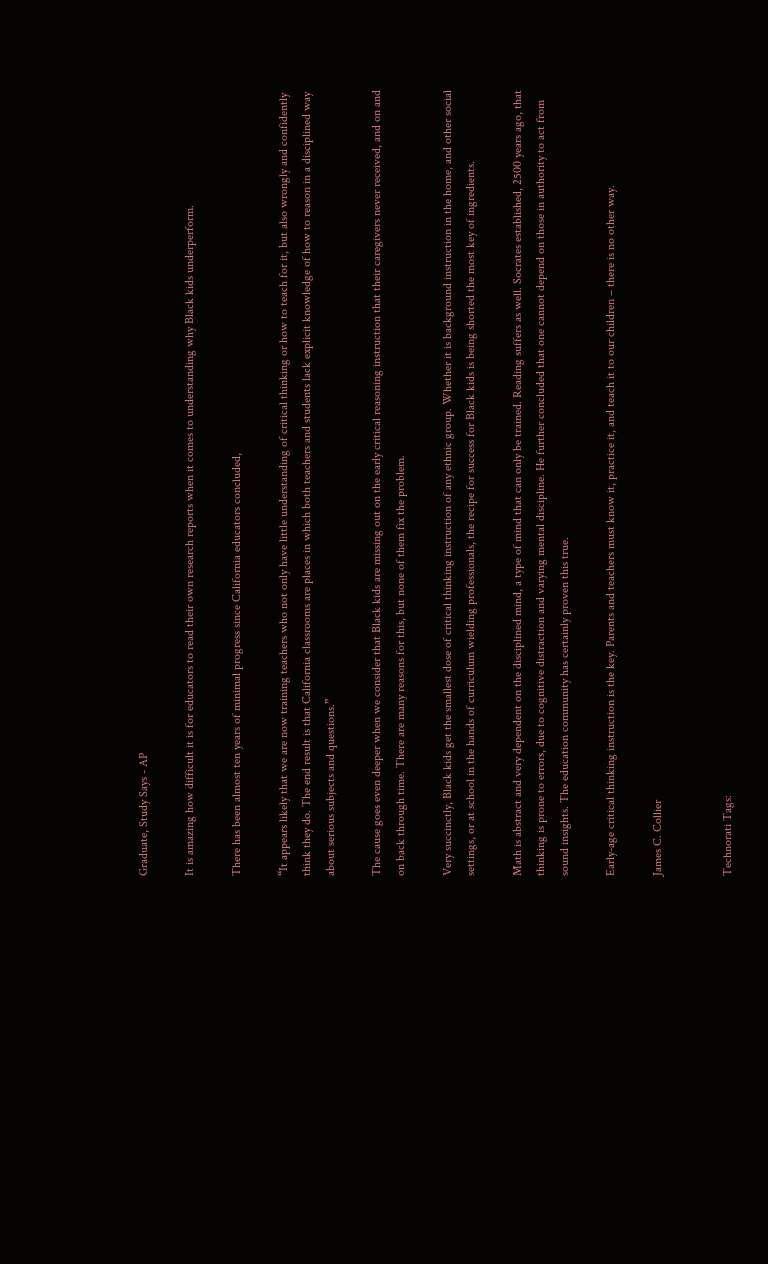Graduate, Study Says - AP

It is amazing how difficult it is for educators to read their own research reports when it comes to understanding why Black kids underperform.

There has been almost ten years of minimal progress since California educators concluded,

“It appears likely that we are now training teachers who not only have little understanding of critical thinking or how to teach for it, but also wrongly and confidently think they do. The end result is that California classrooms are places in which both teachers and students lack explicit knowledge of how to reason in a disciplined way about serious subjects and questions.”

The cause goes even deeper when we consider that Black kids are missing out on the early critical reasoning instruction that their caregivers never received, and on and on back through time. There are many reasons for this, but none of them fix the problem.

Very succinctly, Black kids get the smallest dose of critical thinking instruction of any ethnic group. Whether it is background instruction in the home, and other social settings, or at school in the hands of curriculum wielding professionals, the recipe for success for Black kids is being shorted the most key of ingredients.

Math is abstract and very dependent on the disciplined mind, a type of mind that can only be trained. Reading suffers as well. Socrates established, 2500 years ago, that thinking is prone to errors, due to cognitive distraction and varying mental discipline. He further concluded that one cannot depend on those in authority to act from sound insights. The education community has certainly proven this true.

Early-age critical thinking instruction is the key. Parents and teachers must know it, practice it, and teach it to our children – there is no other way.

James C. Collier


Technorati Tags: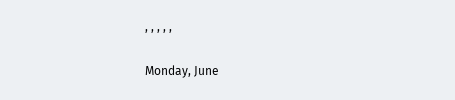, , , , ,

Monday, June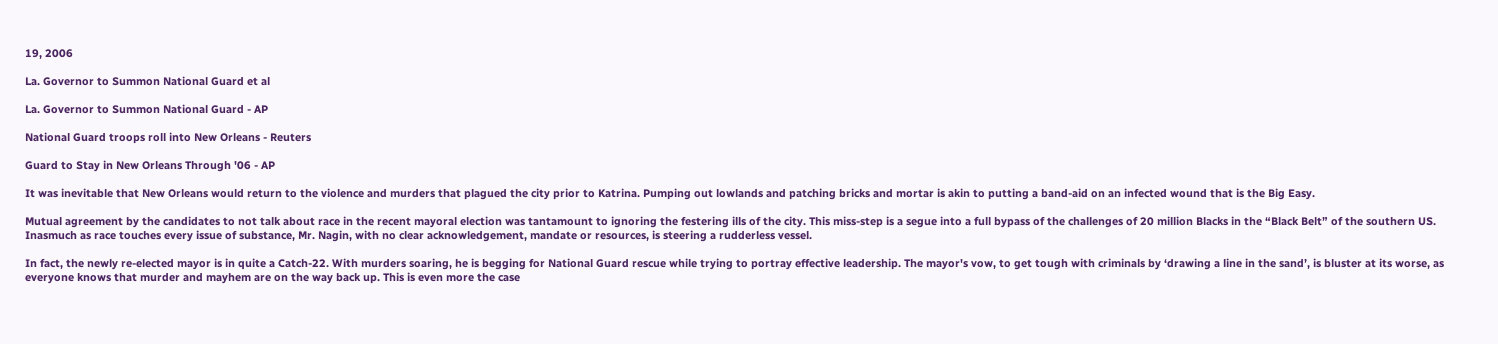19, 2006

La. Governor to Summon National Guard et al

La. Governor to Summon National Guard - AP

National Guard troops roll into New Orleans - Reuters

Guard to Stay in New Orleans Through '06 - AP

It was inevitable that New Orleans would return to the violence and murders that plagued the city prior to Katrina. Pumping out lowlands and patching bricks and mortar is akin to putting a band-aid on an infected wound that is the Big Easy.

Mutual agreement by the candidates to not talk about race in the recent mayoral election was tantamount to ignoring the festering ills of the city. This miss-step is a segue into a full bypass of the challenges of 20 million Blacks in the “Black Belt” of the southern US. Inasmuch as race touches every issue of substance, Mr. Nagin, with no clear acknowledgement, mandate or resources, is steering a rudderless vessel.

In fact, the newly re-elected mayor is in quite a Catch-22. With murders soaring, he is begging for National Guard rescue while trying to portray effective leadership. The mayor's vow, to get tough with criminals by ‘drawing a line in the sand’, is bluster at its worse, as everyone knows that murder and mayhem are on the way back up. This is even more the case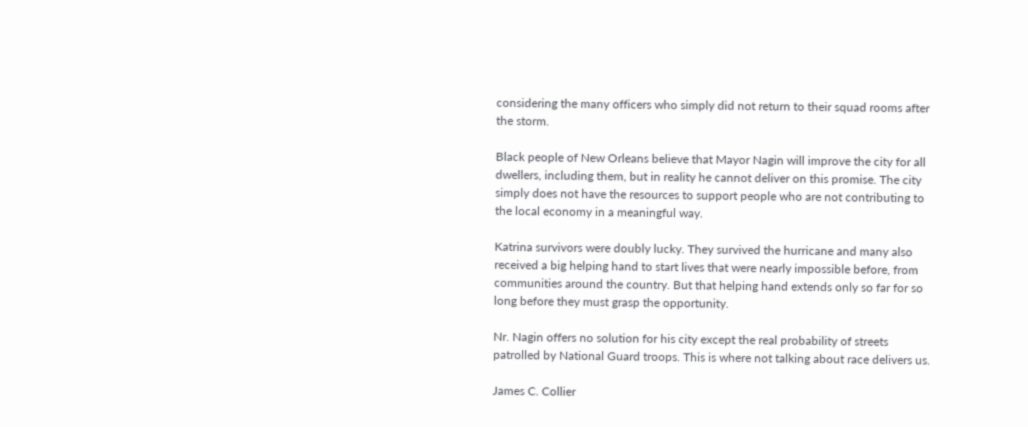considering the many officers who simply did not return to their squad rooms after the storm.

Black people of New Orleans believe that Mayor Nagin will improve the city for all dwellers, including them, but in reality he cannot deliver on this promise. The city simply does not have the resources to support people who are not contributing to the local economy in a meaningful way.

Katrina survivors were doubly lucky. They survived the hurricane and many also received a big helping hand to start lives that were nearly impossible before, from communities around the country. But that helping hand extends only so far for so long before they must grasp the opportunity.

Nr. Nagin offers no solution for his city except the real probability of streets patrolled by National Guard troops. This is where not talking about race delivers us.

James C. Collier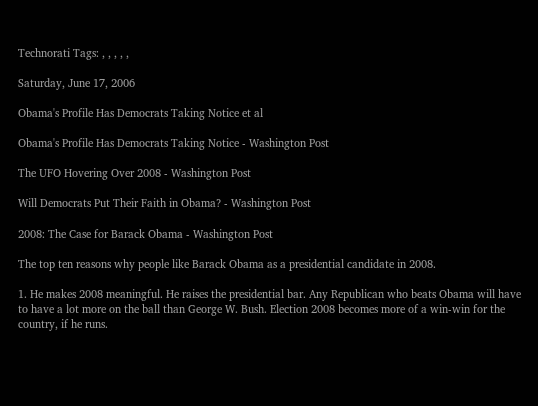Technorati Tags: , , , , ,

Saturday, June 17, 2006

Obama's Profile Has Democrats Taking Notice et al

Obama's Profile Has Democrats Taking Notice - Washington Post

The UFO Hovering Over 2008 - Washington Post

Will Democrats Put Their Faith in Obama? - Washington Post

2008: The Case for Barack Obama - Washington Post

The top ten reasons why people like Barack Obama as a presidential candidate in 2008.

1. He makes 2008 meaningful. He raises the presidential bar. Any Republican who beats Obama will have to have a lot more on the ball than George W. Bush. Election 2008 becomes more of a win-win for the country, if he runs.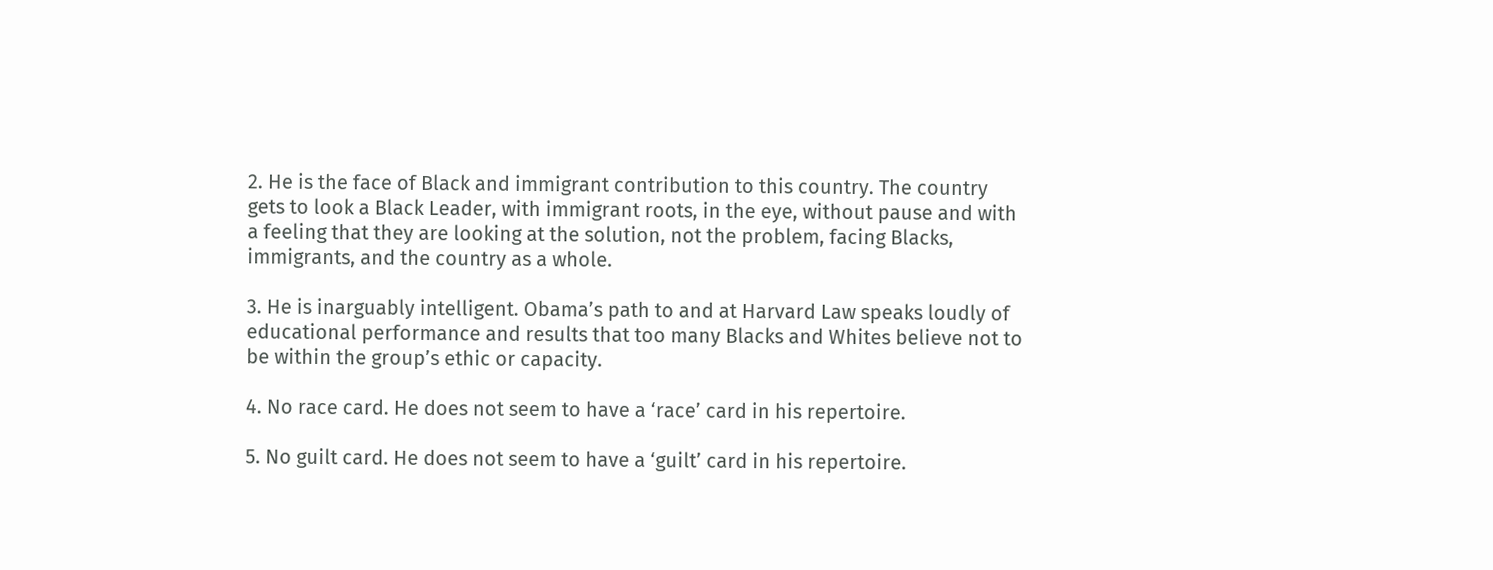2. He is the face of Black and immigrant contribution to this country. The country gets to look a Black Leader, with immigrant roots, in the eye, without pause and with a feeling that they are looking at the solution, not the problem, facing Blacks, immigrants, and the country as a whole.

3. He is inarguably intelligent. Obama’s path to and at Harvard Law speaks loudly of educational performance and results that too many Blacks and Whites believe not to be within the group’s ethic or capacity.

4. No race card. He does not seem to have a ‘race’ card in his repertoire.

5. No guilt card. He does not seem to have a ‘guilt’ card in his repertoire.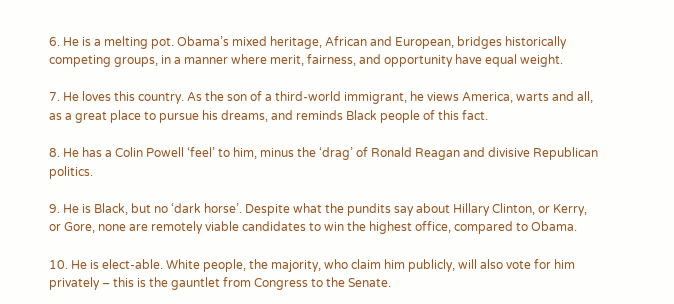6. He is a melting pot. Obama’s mixed heritage, African and European, bridges historically competing groups, in a manner where merit, fairness, and opportunity have equal weight.

7. He loves this country. As the son of a third-world immigrant, he views America, warts and all, as a great place to pursue his dreams, and reminds Black people of this fact.

8. He has a Colin Powell ‘feel’ to him, minus the ‘drag’ of Ronald Reagan and divisive Republican politics.

9. He is Black, but no ‘dark horse’. Despite what the pundits say about Hillary Clinton, or Kerry, or Gore, none are remotely viable candidates to win the highest office, compared to Obama.

10. He is elect-able. White people, the majority, who claim him publicly, will also vote for him privately – this is the gauntlet from Congress to the Senate.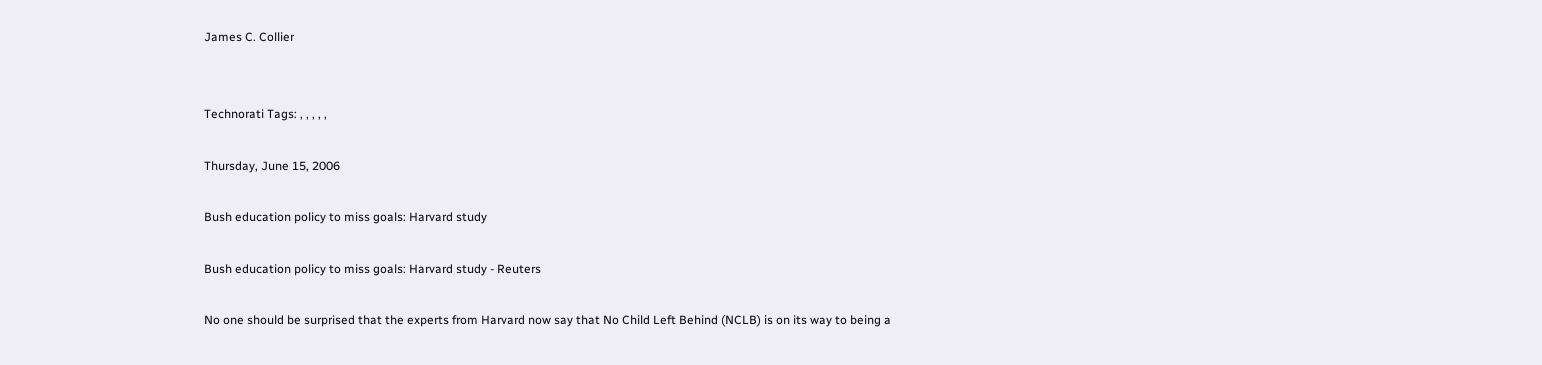James C. Collier


Technorati Tags: , , , , ,

Thursday, June 15, 2006

Bush education policy to miss goals: Harvard study

Bush education policy to miss goals: Harvard study - Reuters

No one should be surprised that the experts from Harvard now say that No Child Left Behind (NCLB) is on its way to being a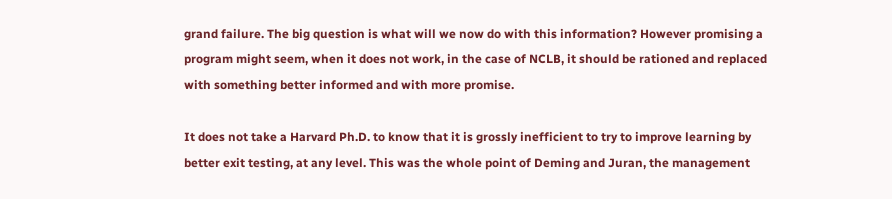grand failure. The big question is what will we now do with this information? However promising a program might seem, when it does not work, in the case of NCLB, it should be rationed and replaced with something better informed and with more promise.

It does not take a Harvard Ph.D. to know that it is grossly inefficient to try to improve learning by better exit testing, at any level. This was the whole point of Deming and Juran, the management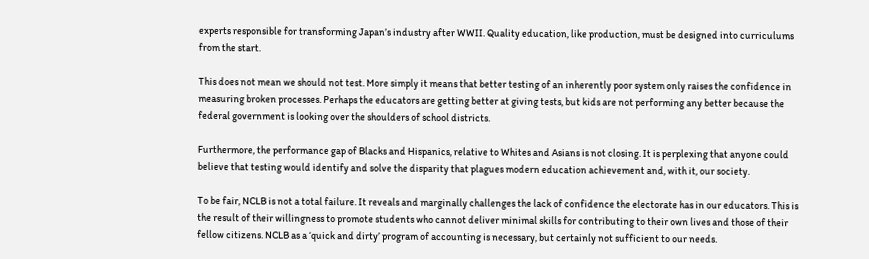experts responsible for transforming Japan’s industry after WWII. Quality education, like production, must be designed into curriculums from the start.

This does not mean we should not test. More simply it means that better testing of an inherently poor system only raises the confidence in measuring broken processes. Perhaps the educators are getting better at giving tests, but kids are not performing any better because the federal government is looking over the shoulders of school districts.

Furthermore, the performance gap of Blacks and Hispanics, relative to Whites and Asians is not closing. It is perplexing that anyone could believe that testing would identify and solve the disparity that plagues modern education achievement and, with it, our society.

To be fair, NCLB is not a total failure. It reveals and marginally challenges the lack of confidence the electorate has in our educators. This is the result of their willingness to promote students who cannot deliver minimal skills for contributing to their own lives and those of their fellow citizens. NCLB as a ‘quick and dirty’ program of accounting is necessary, but certainly not sufficient to our needs.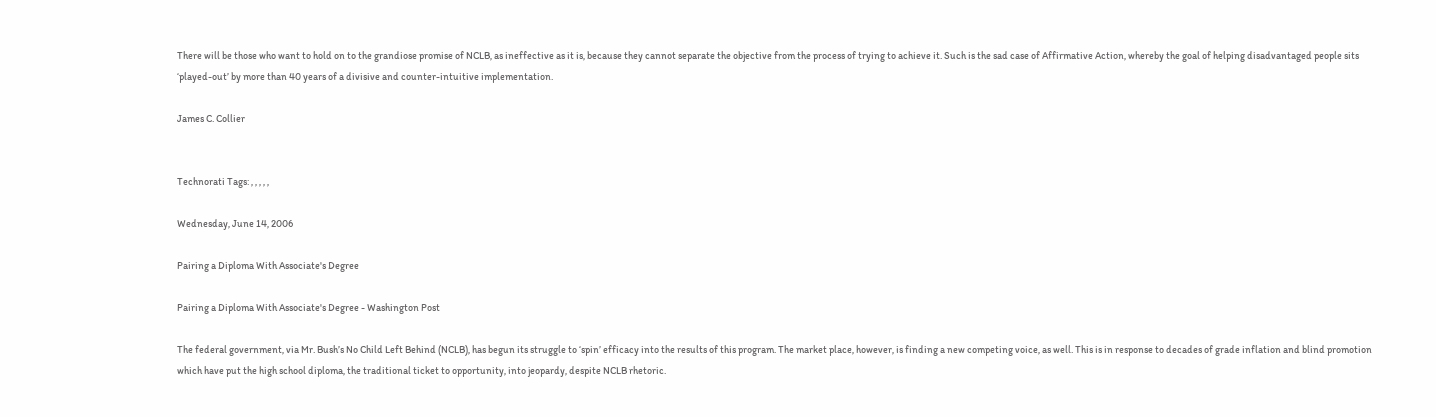There will be those who want to hold on to the grandiose promise of NCLB, as ineffective as it is, because they cannot separate the objective from the process of trying to achieve it. Such is the sad case of Affirmative Action, whereby the goal of helping disadvantaged people sits ‘played-out’ by more than 40 years of a divisive and counter-intuitive implementation.

James C. Collier


Technorati Tags: , , , , ,

Wednesday, June 14, 2006

Pairing a Diploma With Associate's Degree

Pairing a Diploma With Associate's Degree - Washington Post

The federal government, via Mr. Bush’s No Child Left Behind (NCLB), has begun its struggle to ‘spin’ efficacy into the results of this program. The market place, however, is finding a new competing voice, as well. This is in response to decades of grade inflation and blind promotion which have put the high school diploma, the traditional ticket to opportunity, into jeopardy, despite NCLB rhetoric.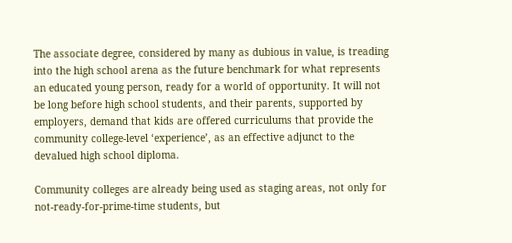The associate degree, considered by many as dubious in value, is treading into the high school arena as the future benchmark for what represents an educated young person, ready for a world of opportunity. It will not be long before high school students, and their parents, supported by employers, demand that kids are offered curriculums that provide the community college-level ‘experience’, as an effective adjunct to the devalued high school diploma.

Community colleges are already being used as staging areas, not only for not-ready-for-prime-time students, but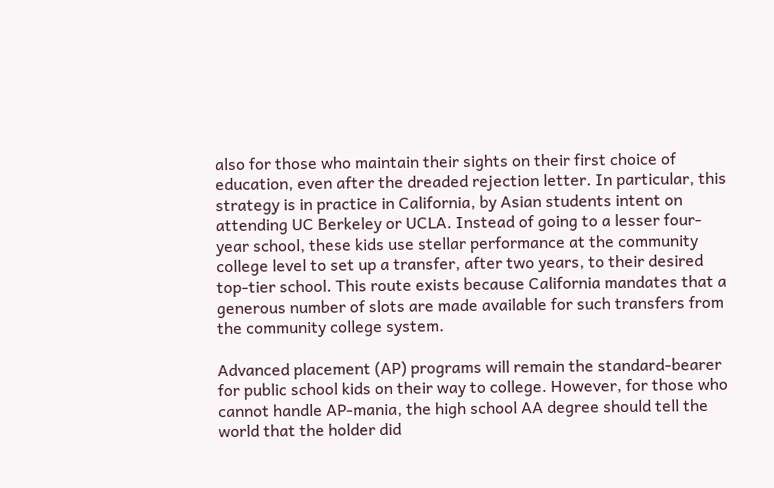also for those who maintain their sights on their first choice of education, even after the dreaded rejection letter. In particular, this strategy is in practice in California, by Asian students intent on attending UC Berkeley or UCLA. Instead of going to a lesser four-year school, these kids use stellar performance at the community college level to set up a transfer, after two years, to their desired top-tier school. This route exists because California mandates that a generous number of slots are made available for such transfers from the community college system.

Advanced placement (AP) programs will remain the standard-bearer for public school kids on their way to college. However, for those who cannot handle AP-mania, the high school AA degree should tell the world that the holder did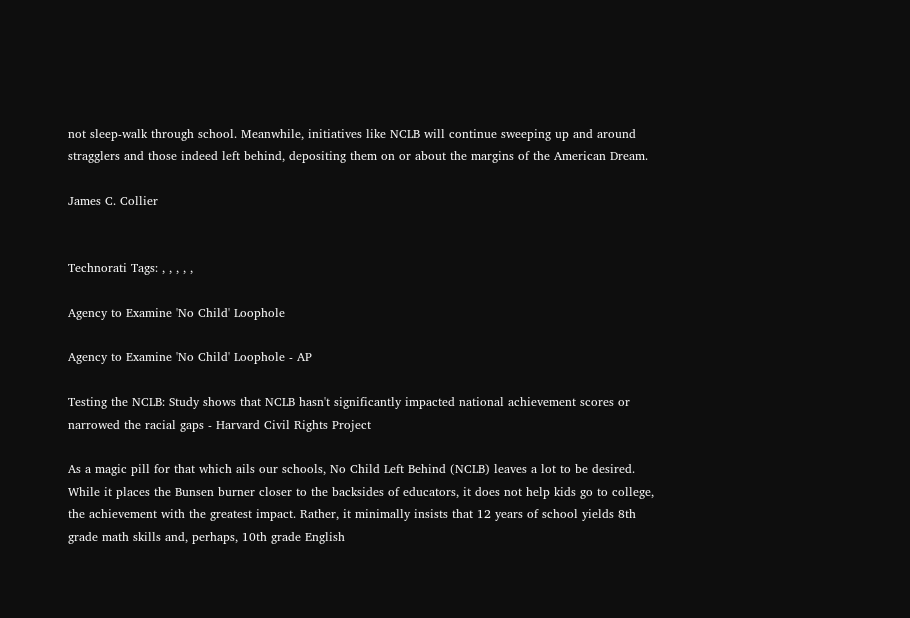not sleep-walk through school. Meanwhile, initiatives like NCLB will continue sweeping up and around stragglers and those indeed left behind, depositing them on or about the margins of the American Dream.

James C. Collier


Technorati Tags: , , , , ,

Agency to Examine 'No Child' Loophole

Agency to Examine 'No Child' Loophole - AP

Testing the NCLB: Study shows that NCLB hasn't significantly impacted national achievement scores or narrowed the racial gaps - Harvard Civil Rights Project

As a magic pill for that which ails our schools, No Child Left Behind (NCLB) leaves a lot to be desired. While it places the Bunsen burner closer to the backsides of educators, it does not help kids go to college, the achievement with the greatest impact. Rather, it minimally insists that 12 years of school yields 8th grade math skills and, perhaps, 10th grade English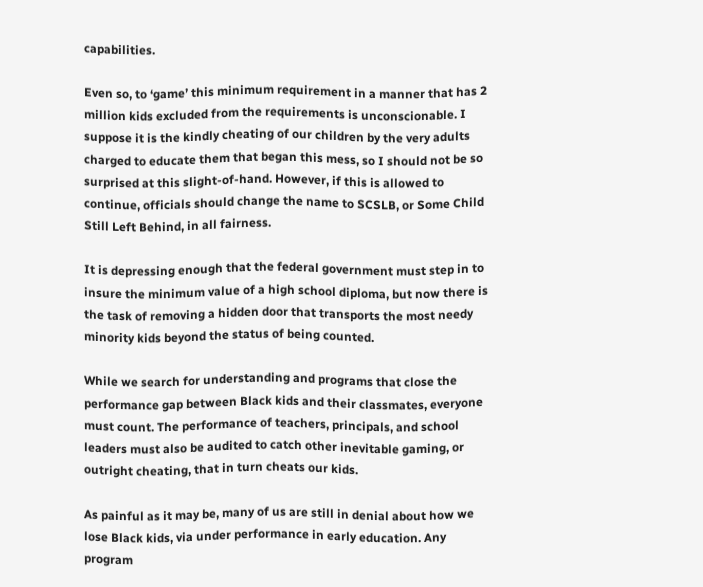capabilities.

Even so, to ‘game’ this minimum requirement in a manner that has 2 million kids excluded from the requirements is unconscionable. I suppose it is the kindly cheating of our children by the very adults charged to educate them that began this mess, so I should not be so surprised at this slight-of-hand. However, if this is allowed to continue, officials should change the name to SCSLB, or Some Child Still Left Behind, in all fairness.

It is depressing enough that the federal government must step in to insure the minimum value of a high school diploma, but now there is the task of removing a hidden door that transports the most needy minority kids beyond the status of being counted.

While we search for understanding and programs that close the performance gap between Black kids and their classmates, everyone must count. The performance of teachers, principals, and school leaders must also be audited to catch other inevitable gaming, or outright cheating, that in turn cheats our kids.

As painful as it may be, many of us are still in denial about how we lose Black kids, via under performance in early education. Any program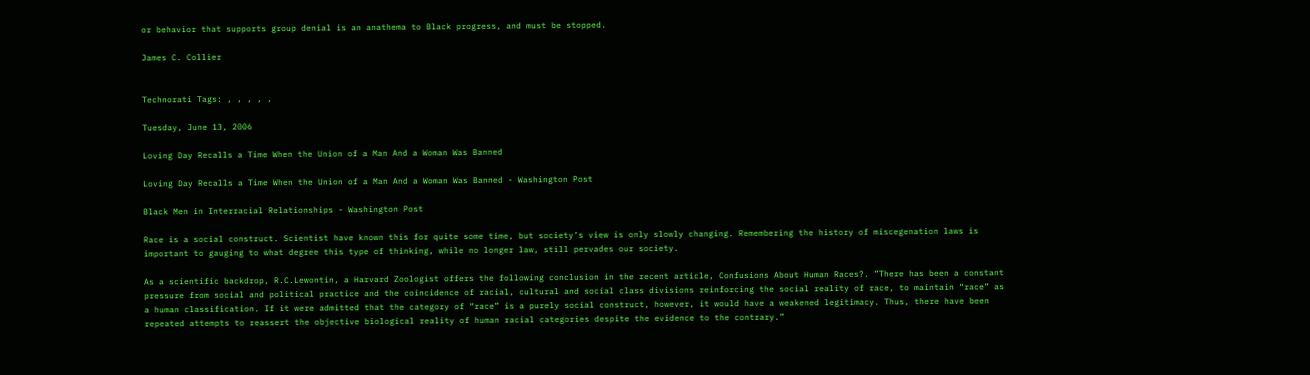or behavior that supports group denial is an anathema to Black progress, and must be stopped.

James C. Collier


Technorati Tags: , , , , ,

Tuesday, June 13, 2006

Loving Day Recalls a Time When the Union of a Man And a Woman Was Banned

Loving Day Recalls a Time When the Union of a Man And a Woman Was Banned - Washington Post

Black Men in Interracial Relationships - Washington Post

Race is a social construct. Scientist have known this for quite some time, but society’s view is only slowly changing. Remembering the history of miscegenation laws is important to gauging to what degree this type of thinking, while no longer law, still pervades our society.

As a scientific backdrop, R.C.Lewontin, a Harvard Zoologist offers the following conclusion in the recent article, Confusions About Human Races?. ”There has been a constant pressure from social and political practice and the coincidence of racial, cultural and social class divisions reinforcing the social reality of race, to maintain “race” as a human classification. If it were admitted that the category of “race” is a purely social construct, however, it would have a weakened legitimacy. Thus, there have been repeated attempts to reassert the objective biological reality of human racial categories despite the evidence to the contrary.”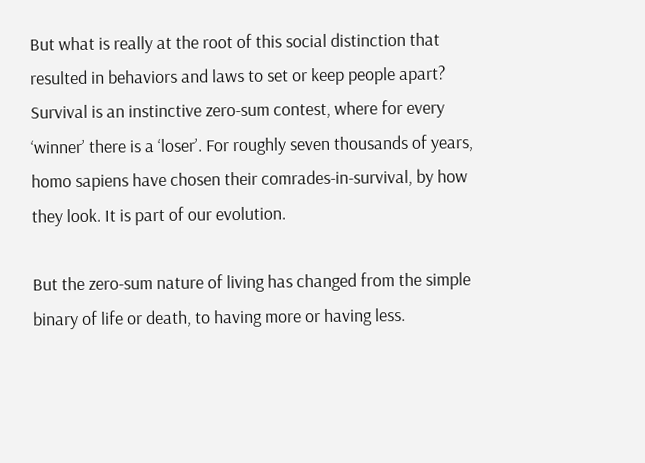But what is really at the root of this social distinction that resulted in behaviors and laws to set or keep people apart? Survival is an instinctive zero-sum contest, where for every ‘winner’ there is a ‘loser’. For roughly seven thousands of years, homo sapiens have chosen their comrades-in-survival, by how they look. It is part of our evolution.

But the zero-sum nature of living has changed from the simple binary of life or death, to having more or having less.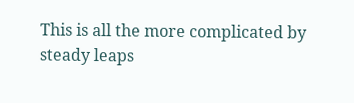This is all the more complicated by steady leaps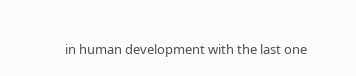in human development with the last one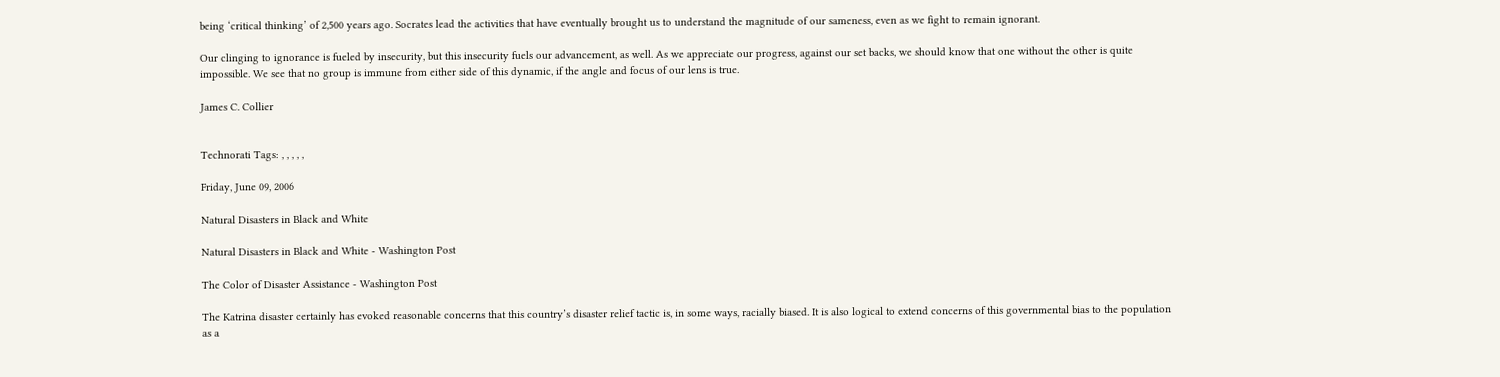being ‘critical thinking’ of 2,500 years ago. Socrates lead the activities that have eventually brought us to understand the magnitude of our sameness, even as we fight to remain ignorant.

Our clinging to ignorance is fueled by insecurity, but this insecurity fuels our advancement, as well. As we appreciate our progress, against our set backs, we should know that one without the other is quite impossible. We see that no group is immune from either side of this dynamic, if the angle and focus of our lens is true.

James C. Collier


Technorati Tags: , , , , ,

Friday, June 09, 2006

Natural Disasters in Black and White

Natural Disasters in Black and White - Washington Post

The Color of Disaster Assistance - Washington Post

The Katrina disaster certainly has evoked reasonable concerns that this country’s disaster relief tactic is, in some ways, racially biased. It is also logical to extend concerns of this governmental bias to the population as a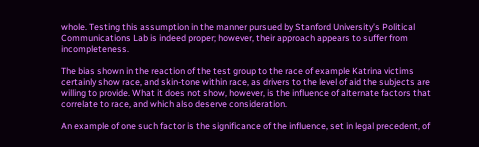whole. Testing this assumption in the manner pursued by Stanford University’s Political Communications Lab is indeed proper; however, their approach appears to suffer from incompleteness.

The bias shown in the reaction of the test group to the race of example Katrina victims certainly show race, and skin-tone within race, as drivers to the level of aid the subjects are willing to provide. What it does not show, however, is the influence of alternate factors that correlate to race, and which also deserve consideration.

An example of one such factor is the significance of the influence, set in legal precedent, of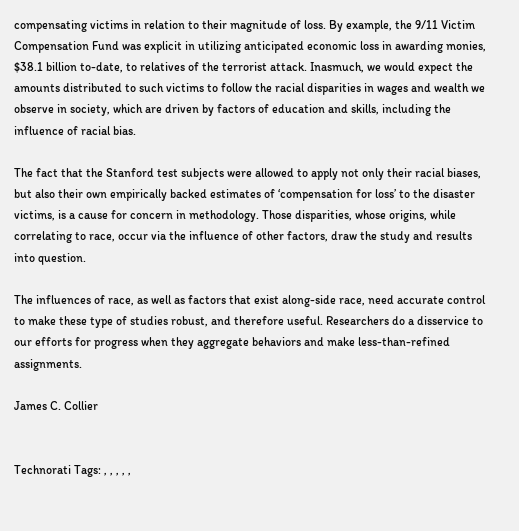compensating victims in relation to their magnitude of loss. By example, the 9/11 Victim Compensation Fund was explicit in utilizing anticipated economic loss in awarding monies, $38.1 billion to-date, to relatives of the terrorist attack. Inasmuch, we would expect the amounts distributed to such victims to follow the racial disparities in wages and wealth we observe in society, which are driven by factors of education and skills, including the influence of racial bias.

The fact that the Stanford test subjects were allowed to apply not only their racial biases, but also their own empirically backed estimates of ‘compensation for loss’ to the disaster victims, is a cause for concern in methodology. Those disparities, whose origins, while correlating to race, occur via the influence of other factors, draw the study and results into question.

The influences of race, as well as factors that exist along-side race, need accurate control to make these type of studies robust, and therefore useful. Researchers do a disservice to our efforts for progress when they aggregate behaviors and make less-than-refined assignments.

James C. Collier


Technorati Tags: , , , , ,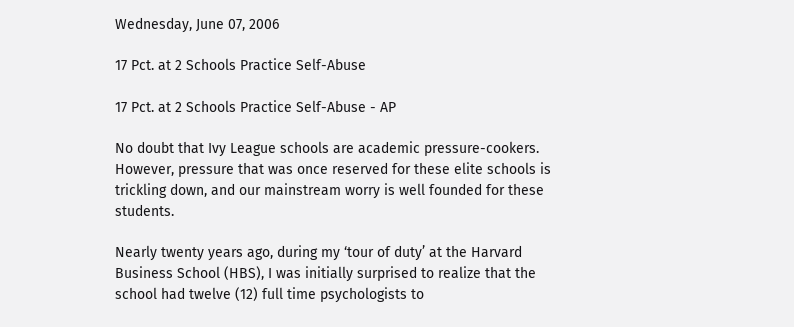Wednesday, June 07, 2006

17 Pct. at 2 Schools Practice Self-Abuse

17 Pct. at 2 Schools Practice Self-Abuse - AP

No doubt that Ivy League schools are academic pressure-cookers. However, pressure that was once reserved for these elite schools is trickling down, and our mainstream worry is well founded for these students.

Nearly twenty years ago, during my ‘tour of duty’ at the Harvard Business School (HBS), I was initially surprised to realize that the school had twelve (12) full time psychologists to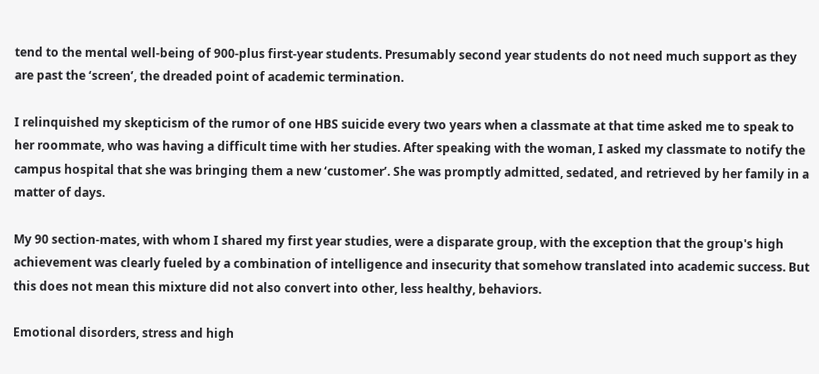tend to the mental well-being of 900-plus first-year students. Presumably second year students do not need much support as they are past the ‘screen’, the dreaded point of academic termination.

I relinquished my skepticism of the rumor of one HBS suicide every two years when a classmate at that time asked me to speak to her roommate, who was having a difficult time with her studies. After speaking with the woman, I asked my classmate to notify the campus hospital that she was bringing them a new ‘customer’. She was promptly admitted, sedated, and retrieved by her family in a matter of days.

My 90 section-mates, with whom I shared my first year studies, were a disparate group, with the exception that the group's high achievement was clearly fueled by a combination of intelligence and insecurity that somehow translated into academic success. But this does not mean this mixture did not also convert into other, less healthy, behaviors.

Emotional disorders, stress and high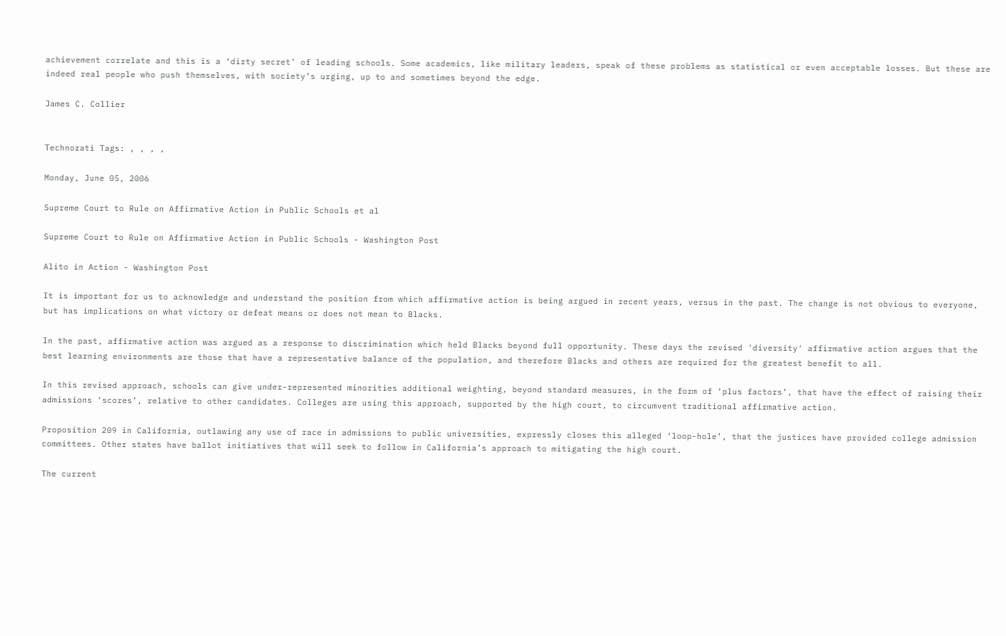achievement correlate and this is a ‘dirty secret’ of leading schools. Some academics, like military leaders, speak of these problems as statistical or even acceptable losses. But these are indeed real people who push themselves, with society’s urging, up to and sometimes beyond the edge.

James C. Collier


Technorati Tags: , , , ,

Monday, June 05, 2006

Supreme Court to Rule on Affirmative Action in Public Schools et al

Supreme Court to Rule on Affirmative Action in Public Schools - Washington Post

Alito in Action - Washington Post

It is important for us to acknowledge and understand the position from which affirmative action is being argued in recent years, versus in the past. The change is not obvious to everyone, but has implications on what victory or defeat means or does not mean to Blacks.

In the past, affirmative action was argued as a response to discrimination which held Blacks beyond full opportunity. These days the revised 'diversity' affirmative action argues that the best learning environments are those that have a representative balance of the population, and therefore Blacks and others are required for the greatest benefit to all.

In this revised approach, schools can give under-represented minorities additional weighting, beyond standard measures, in the form of ‘plus factors’, that have the effect of raising their admissions ‘scores’, relative to other candidates. Colleges are using this approach, supported by the high court, to circumvent traditional affirmative action.

Proposition 209 in California, outlawing any use of race in admissions to public universities, expressly closes this alleged ‘loop-hole’, that the justices have provided college admission committees. Other states have ballot initiatives that will seek to follow in California’s approach to mitigating the high court.

The current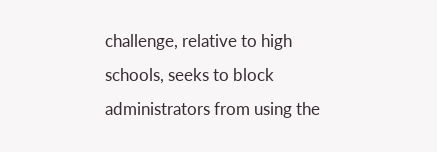challenge, relative to high schools, seeks to block administrators from using the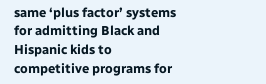same ‘plus factor’ systems for admitting Black and Hispanic kids to competitive programs for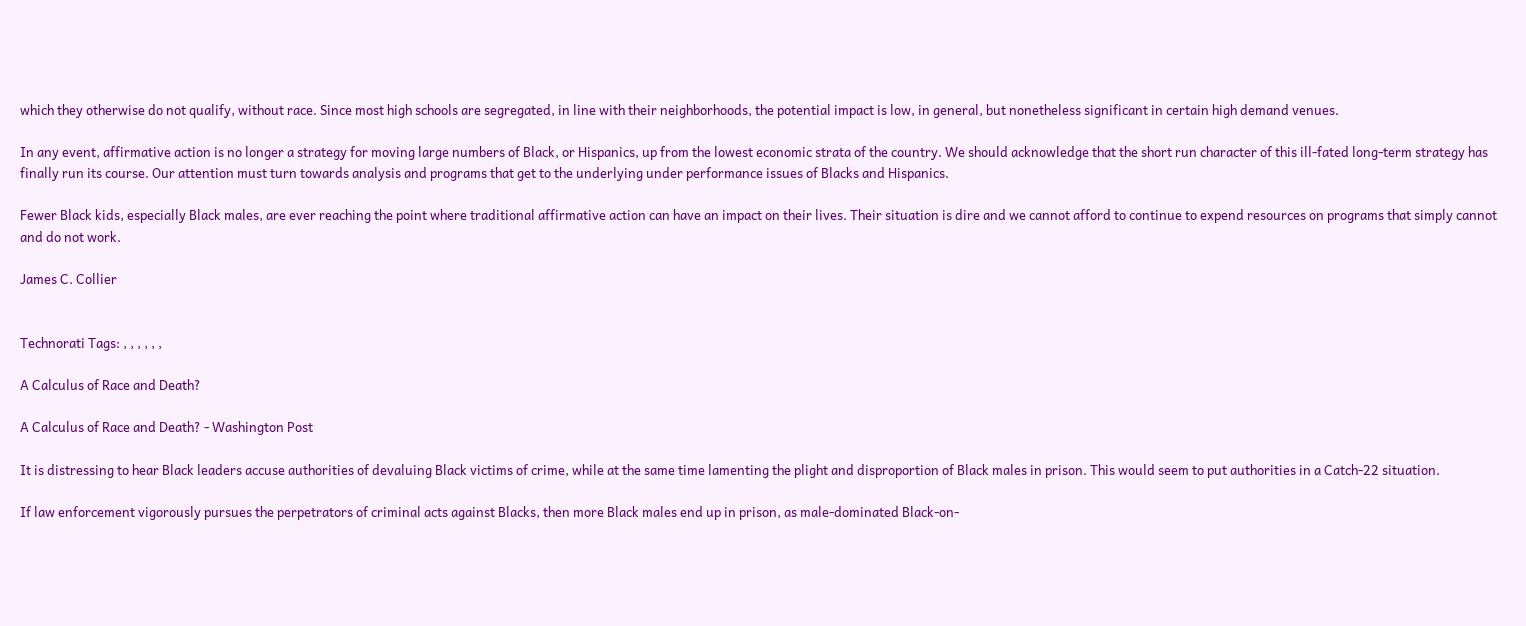which they otherwise do not qualify, without race. Since most high schools are segregated, in line with their neighborhoods, the potential impact is low, in general, but nonetheless significant in certain high demand venues.

In any event, affirmative action is no longer a strategy for moving large numbers of Black, or Hispanics, up from the lowest economic strata of the country. We should acknowledge that the short run character of this ill-fated long-term strategy has finally run its course. Our attention must turn towards analysis and programs that get to the underlying under performance issues of Blacks and Hispanics.

Fewer Black kids, especially Black males, are ever reaching the point where traditional affirmative action can have an impact on their lives. Their situation is dire and we cannot afford to continue to expend resources on programs that simply cannot and do not work.

James C. Collier


Technorati Tags: , , , , , ,

A Calculus of Race and Death?

A Calculus of Race and Death? - Washington Post

It is distressing to hear Black leaders accuse authorities of devaluing Black victims of crime, while at the same time lamenting the plight and disproportion of Black males in prison. This would seem to put authorities in a Catch-22 situation.

If law enforcement vigorously pursues the perpetrators of criminal acts against Blacks, then more Black males end up in prison, as male-dominated Black-on-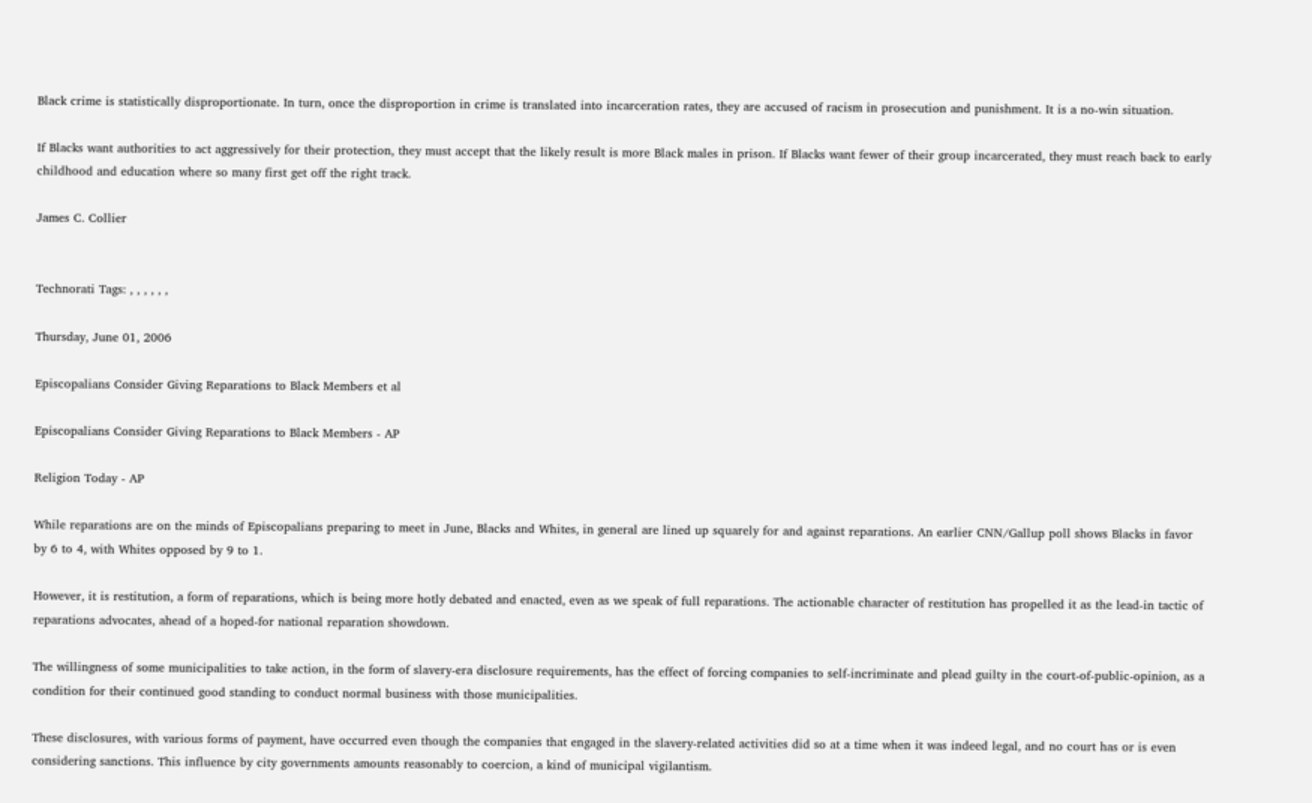Black crime is statistically disproportionate. In turn, once the disproportion in crime is translated into incarceration rates, they are accused of racism in prosecution and punishment. It is a no-win situation.

If Blacks want authorities to act aggressively for their protection, they must accept that the likely result is more Black males in prison. If Blacks want fewer of their group incarcerated, they must reach back to early childhood and education where so many first get off the right track.

James C. Collier


Technorati Tags: , , , , , ,

Thursday, June 01, 2006

Episcopalians Consider Giving Reparations to Black Members et al

Episcopalians Consider Giving Reparations to Black Members - AP

Religion Today - AP

While reparations are on the minds of Episcopalians preparing to meet in June, Blacks and Whites, in general are lined up squarely for and against reparations. An earlier CNN/Gallup poll shows Blacks in favor by 6 to 4, with Whites opposed by 9 to 1.

However, it is restitution, a form of reparations, which is being more hotly debated and enacted, even as we speak of full reparations. The actionable character of restitution has propelled it as the lead-in tactic of reparations advocates, ahead of a hoped-for national reparation showdown.

The willingness of some municipalities to take action, in the form of slavery-era disclosure requirements, has the effect of forcing companies to self-incriminate and plead guilty in the court-of-public-opinion, as a condition for their continued good standing to conduct normal business with those municipalities.

These disclosures, with various forms of payment, have occurred even though the companies that engaged in the slavery-related activities did so at a time when it was indeed legal, and no court has or is even considering sanctions. This influence by city governments amounts reasonably to coercion, a kind of municipal vigilantism.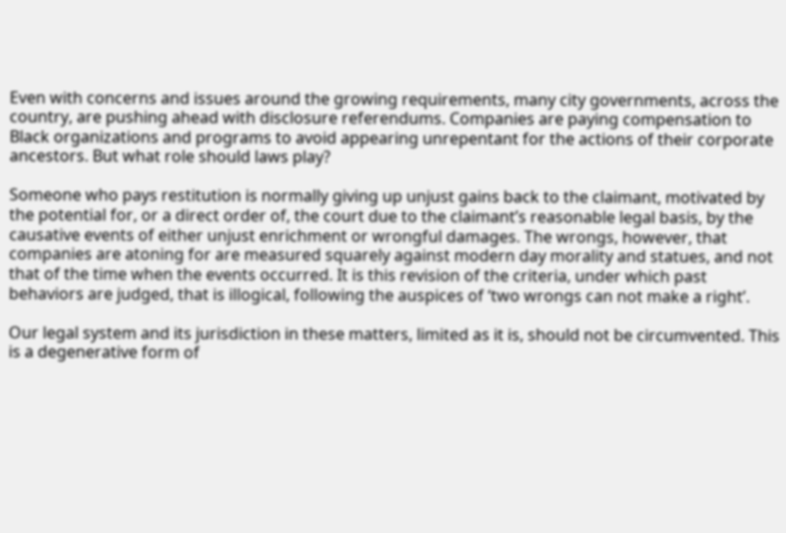Even with concerns and issues around the growing requirements, many city governments, across the country, are pushing ahead with disclosure referendums. Companies are paying compensation to Black organizations and programs to avoid appearing unrepentant for the actions of their corporate ancestors. But what role should laws play?

Someone who pays restitution is normally giving up unjust gains back to the claimant, motivated by the potential for, or a direct order of, the court due to the claimant’s reasonable legal basis, by the causative events of either unjust enrichment or wrongful damages. The wrongs, however, that companies are atoning for are measured squarely against modern day morality and statues, and not that of the time when the events occurred. It is this revision of the criteria, under which past behaviors are judged, that is illogical, following the auspices of ‘two wrongs can not make a right’.

Our legal system and its jurisdiction in these matters, limited as it is, should not be circumvented. This is a degenerative form of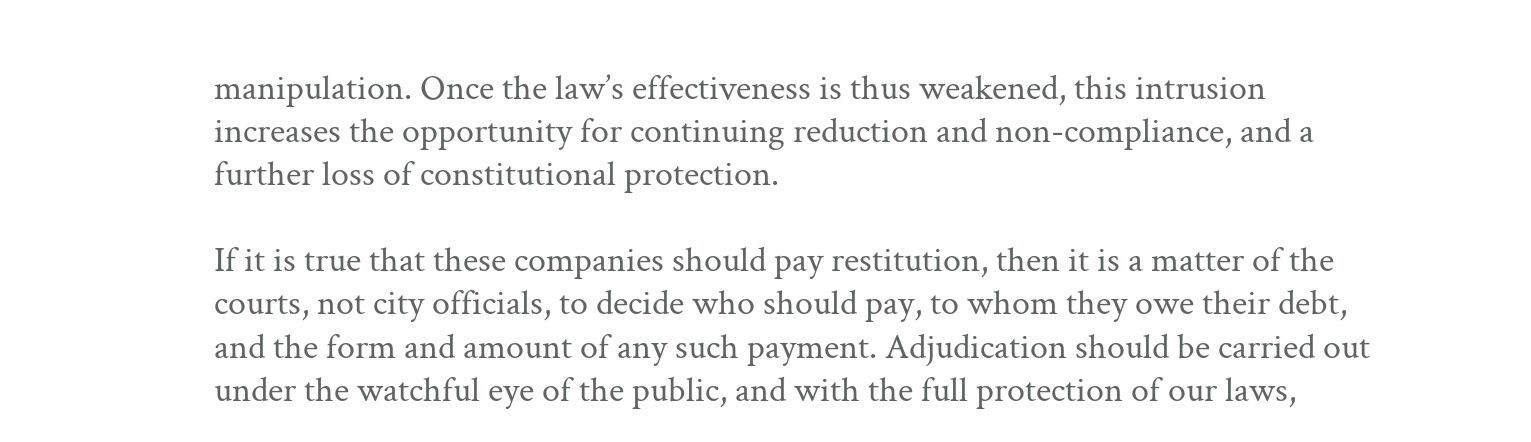manipulation. Once the law’s effectiveness is thus weakened, this intrusion increases the opportunity for continuing reduction and non-compliance, and a further loss of constitutional protection.

If it is true that these companies should pay restitution, then it is a matter of the courts, not city officials, to decide who should pay, to whom they owe their debt, and the form and amount of any such payment. Adjudication should be carried out under the watchful eye of the public, and with the full protection of our laws,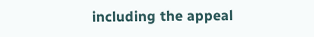including the appeal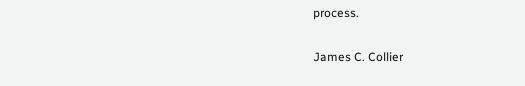process.

James C. Collier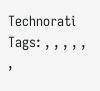Technorati Tags: , , , , , ,